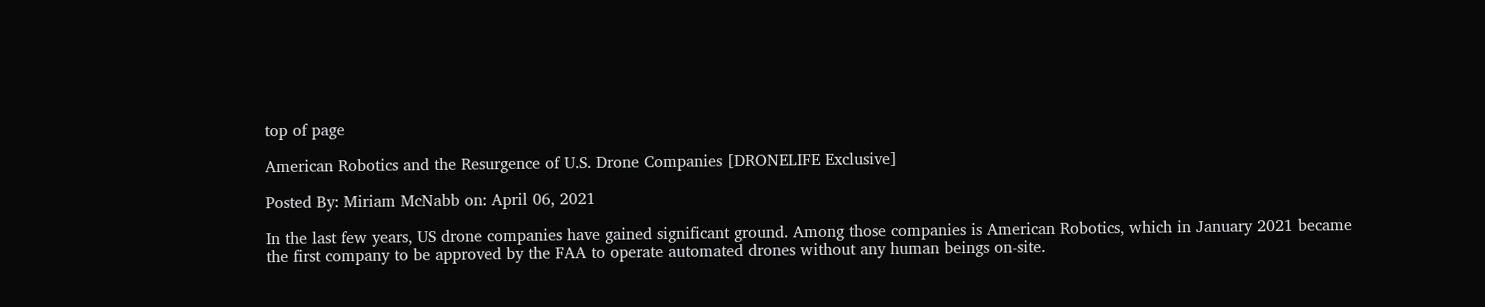top of page

American Robotics and the Resurgence of U.S. Drone Companies [DRONELIFE Exclusive]

Posted By: Miriam McNabb on: April 06, 2021

In the last few years, US drone companies have gained significant ground. Among those companies is American Robotics, which in January 2021 became the first company to be approved by the FAA to operate automated drones without any human beings on-site.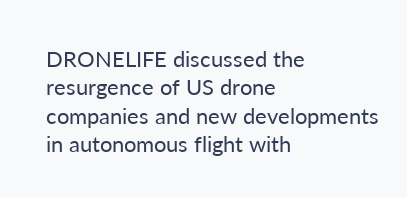DRONELIFE discussed the resurgence of US drone companies and new developments in autonomous flight with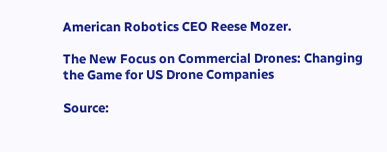American Robotics CEO Reese Mozer.

The New Focus on Commercial Drones: Changing the Game for US Drone Companies

Source: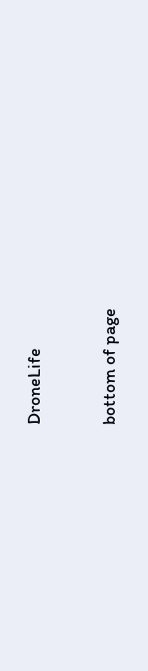DroneLife


bottom of page